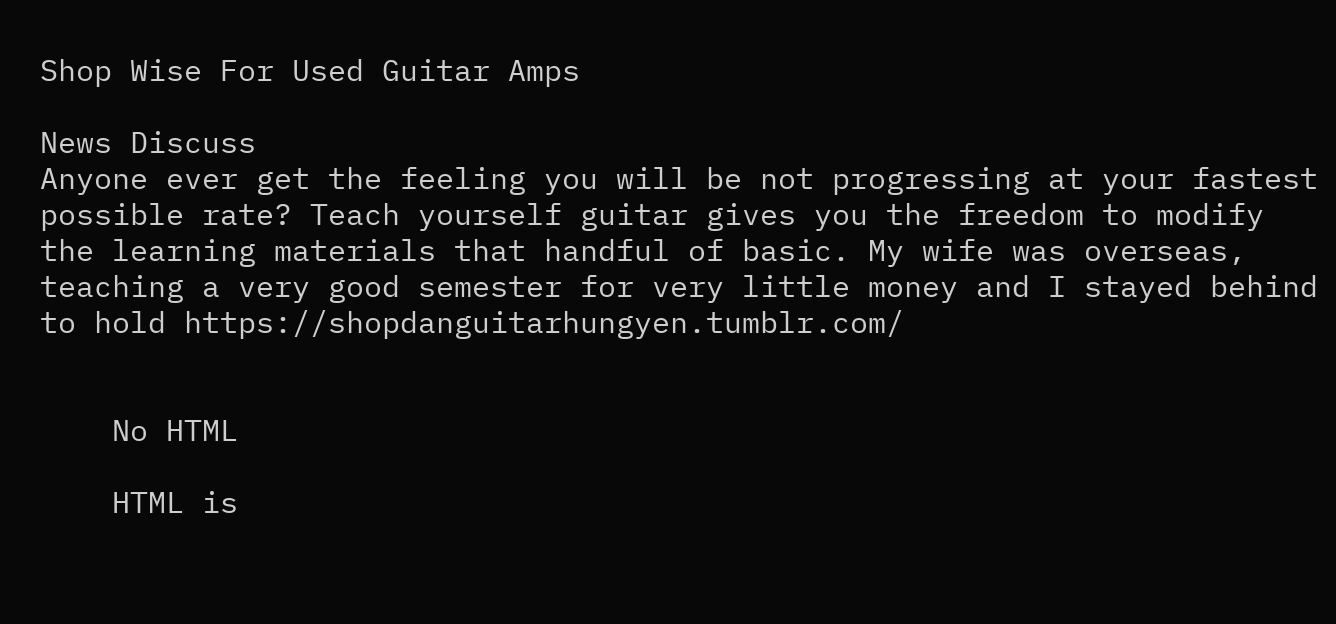Shop Wise For Used Guitar Amps

News Discuss
Anyone ever get the feeling you will be not progressing at your fastest possible rate? Teach yourself guitar gives you the freedom to modify the learning materials that handful of basic. My wife was overseas, teaching a very good semester for very little money and I stayed behind to hold https://shopdanguitarhungyen.tumblr.com/


    No HTML

    HTML is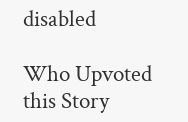disabled

Who Upvoted this Story